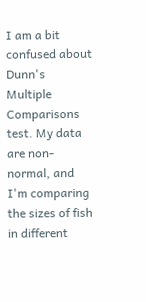I am a bit confused about Dunn's Multiple Comparisons test. My data are non-normal, and I'm comparing the sizes of fish in different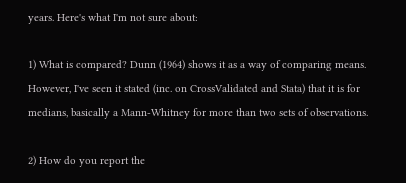years. Here's what I'm not sure about:

1) What is compared? Dunn (1964) shows it as a way of comparing means. However, I've seen it stated (inc. on CrossValidated and Stata) that it is for medians, basically a Mann-Whitney for more than two sets of observations.

2) How do you report the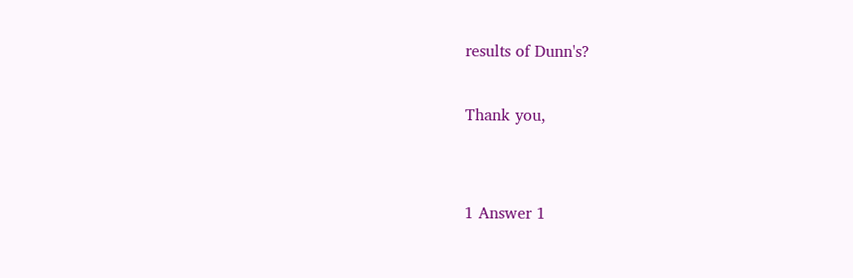results of Dunn's?

Thank you,


1 Answer 1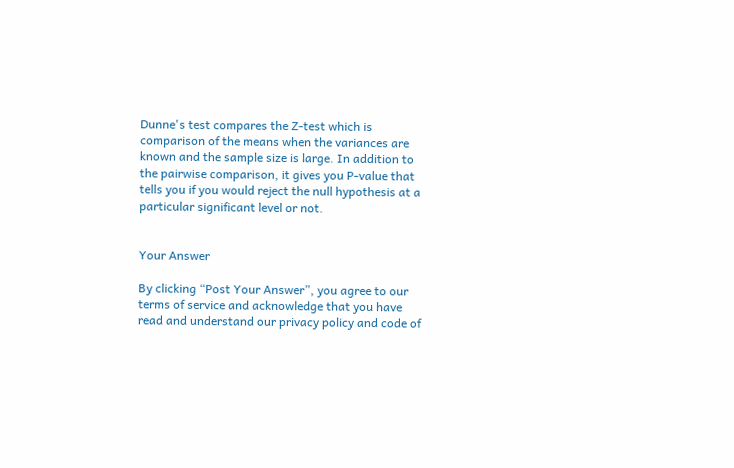Dunne's test compares the Z-test which is comparison of the means when the variances are known and the sample size is large. In addition to the pairwise comparison, it gives you P-value that tells you if you would reject the null hypothesis at a particular significant level or not.


Your Answer

By clicking “Post Your Answer”, you agree to our terms of service and acknowledge that you have read and understand our privacy policy and code of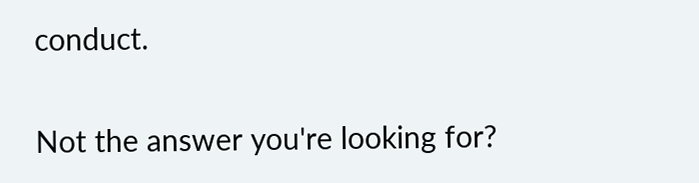conduct.

Not the answer you're looking for?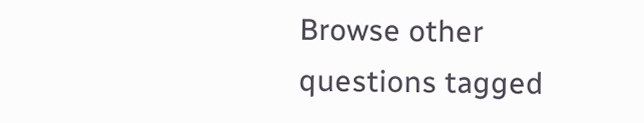Browse other questions tagged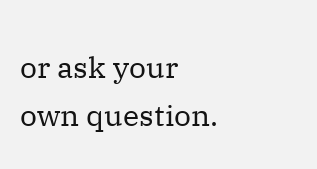or ask your own question.